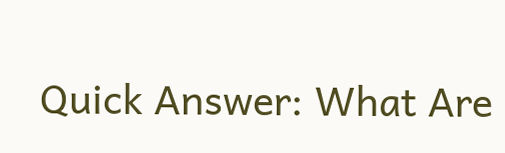Quick Answer: What Are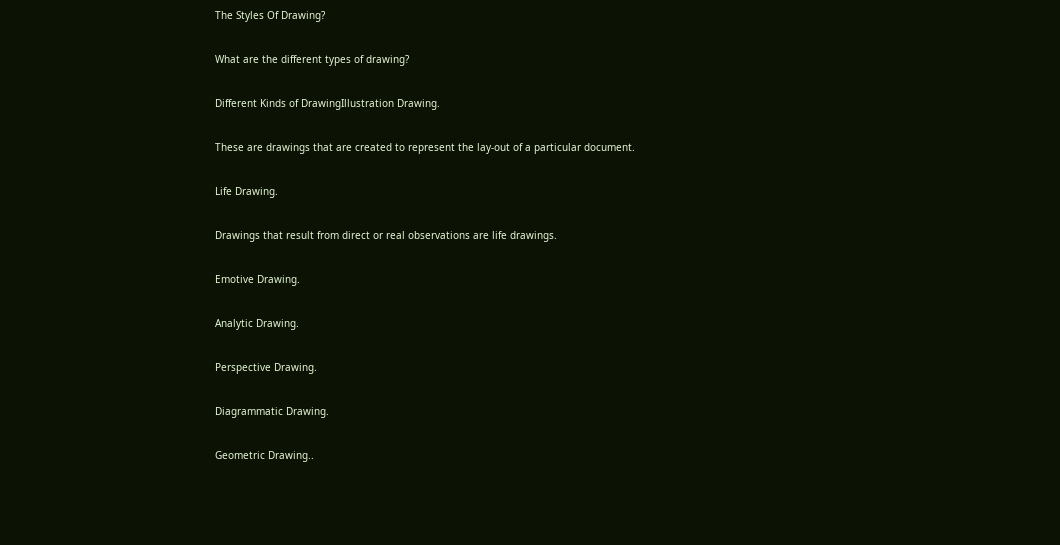The Styles Of Drawing?

What are the different types of drawing?

Different Kinds of DrawingIllustration Drawing.

These are drawings that are created to represent the lay-out of a particular document.

Life Drawing.

Drawings that result from direct or real observations are life drawings.

Emotive Drawing.

Analytic Drawing.

Perspective Drawing.

Diagrammatic Drawing.

Geometric Drawing..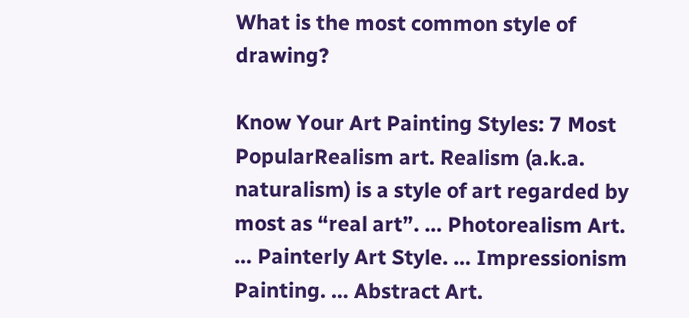What is the most common style of drawing?

Know Your Art Painting Styles: 7 Most PopularRealism art. Realism (a.k.a. naturalism) is a style of art regarded by most as “real art”. … Photorealism Art. … Painterly Art Style. … Impressionism Painting. … Abstract Art.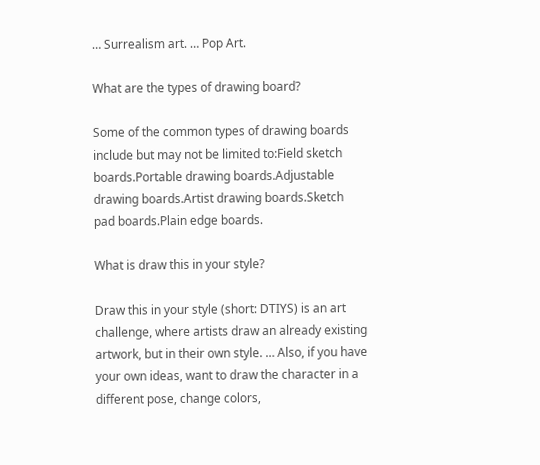… Surrealism art. … Pop Art.

What are the types of drawing board?

Some of the common types of drawing boards include but may not be limited to:Field sketch boards.Portable drawing boards.Adjustable drawing boards.Artist drawing boards.Sketch pad boards.Plain edge boards.

What is draw this in your style?

Draw this in your style (short: DTIYS) is an art challenge, where artists draw an already existing artwork, but in their own style. … Also, if you have your own ideas, want to draw the character in a different pose, change colors,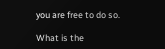you are free to do so.

What is the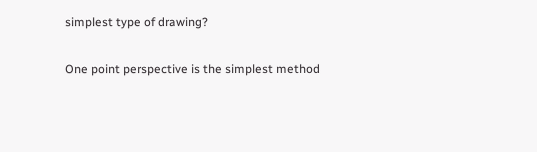simplest type of drawing?

One point perspective is the simplest method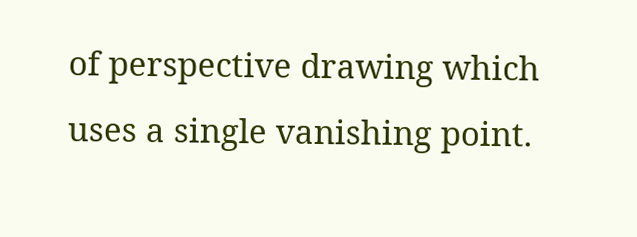of perspective drawing which uses a single vanishing point.